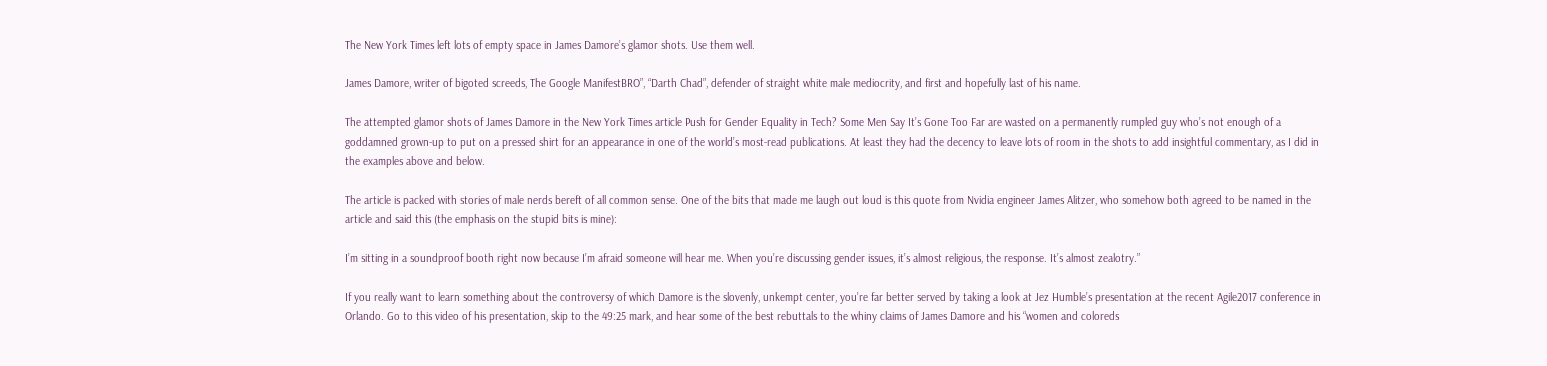The New York Times left lots of empty space in James Damore’s glamor shots. Use them well.

James Damore, writer of bigoted screeds, The Google ManifestBRO”, “Darth Chad”, defender of straight white male mediocrity, and first and hopefully last of his name.

The attempted glamor shots of James Damore in the New York Times article Push for Gender Equality in Tech? Some Men Say It’s Gone Too Far are wasted on a permanently rumpled guy who’s not enough of a goddamned grown-up to put on a pressed shirt for an appearance in one of the world’s most-read publications. At least they had the decency to leave lots of room in the shots to add insightful commentary, as I did in the examples above and below.

The article is packed with stories of male nerds bereft of all common sense. One of the bits that made me laugh out loud is this quote from Nvidia engineer James Alitzer, who somehow both agreed to be named in the article and said this (the emphasis on the stupid bits is mine):

I’m sitting in a soundproof booth right now because I’m afraid someone will hear me. When you’re discussing gender issues, it’s almost religious, the response. It’s almost zealotry.”

If you really want to learn something about the controversy of which Damore is the slovenly, unkempt center, you’re far better served by taking a look at Jez Humble’s presentation at the recent Agile2017 conference in Orlando. Go to this video of his presentation, skip to the 49:25 mark, and hear some of the best rebuttals to the whiny claims of James Damore and his “women and coloreds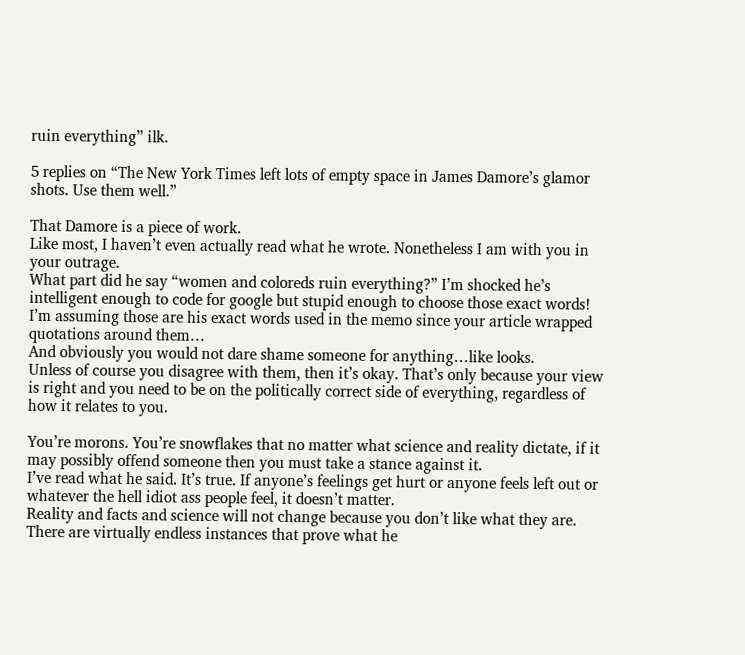ruin everything” ilk.

5 replies on “The New York Times left lots of empty space in James Damore’s glamor shots. Use them well.”

That Damore is a piece of work.
Like most, I haven’t even actually read what he wrote. Nonetheless I am with you in your outrage.
What part did he say “women and coloreds ruin everything?” I’m shocked he’s intelligent enough to code for google but stupid enough to choose those exact words!
I’m assuming those are his exact words used in the memo since your article wrapped quotations around them…
And obviously you would not dare shame someone for anything…like looks.
Unless of course you disagree with them, then it’s okay. That’s only because your view is right and you need to be on the politically correct side of everything, regardless of how it relates to you.

You’re morons. You’re snowflakes that no matter what science and reality dictate, if it may possibly offend someone then you must take a stance against it.
I’ve read what he said. It’s true. If anyone’s feelings get hurt or anyone feels left out or whatever the hell idiot ass people feel, it doesn’t matter.
Reality and facts and science will not change because you don’t like what they are.
There are virtually endless instances that prove what he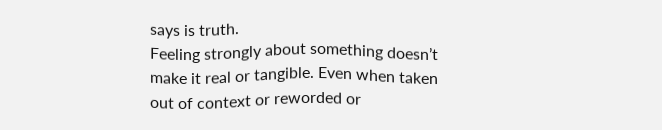says is truth.
Feeling strongly about something doesn’t make it real or tangible. Even when taken out of context or reworded or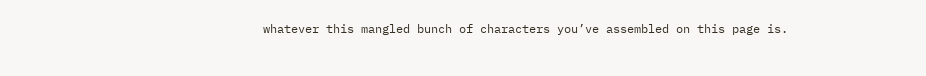whatever this mangled bunch of characters you’ve assembled on this page is.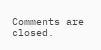Comments are closed.